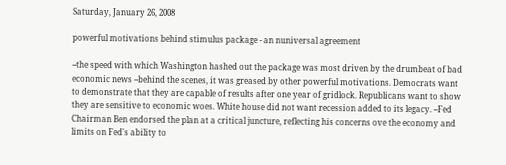Saturday, January 26, 2008

powerful motivations behind stimulus package - an nuniversal agreement

--the speed with which Washington hashed out the package was most driven by the drumbeat of bad economic news --behind the scenes, it was greased by other powerful motivations. Democrats want to demonstrate that they are capable of results after one year of gridlock. Republicans want to show they are sensitive to economic woes. White house did not want recession added to its legacy. --Fed Chairman Ben endorsed the plan at a critical juncture, reflecting his concerns ove the economy and limits on Fed's ability to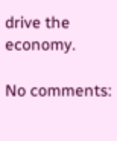drive the economy.

No comments: